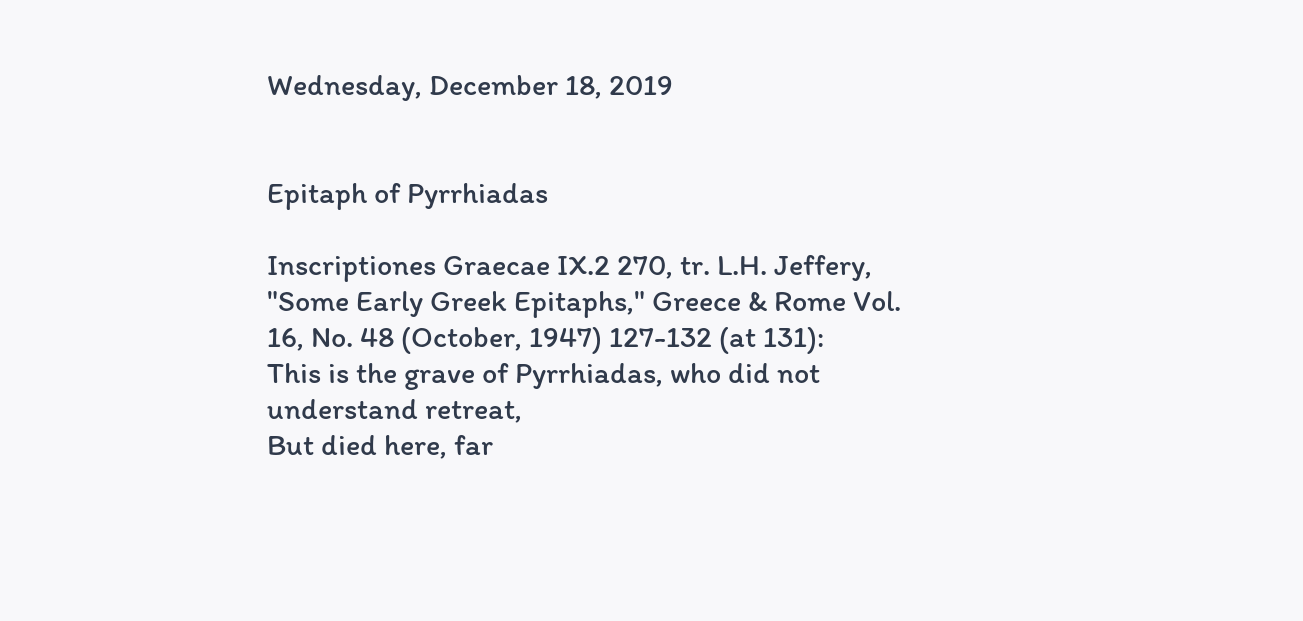Wednesday, December 18, 2019


Epitaph of Pyrrhiadas

Inscriptiones Graecae IX.2 270, tr. L.H. Jeffery, "Some Early Greek Epitaphs," Greece & Rome Vol. 16, No. 48 (October, 1947) 127-132 (at 131):
This is the grave of Pyrrhiadas, who did not understand retreat,
But died here, far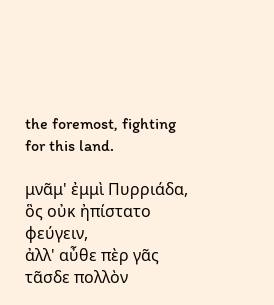the foremost, fighting for this land.

μνᾶμ' ἐμμὶ Πυρριάδα, ὃς οὐκ ἠπίστατο φεύγειν,
ἀλλ' αὖθε πὲρ γᾶς τᾶσδε πολλὸν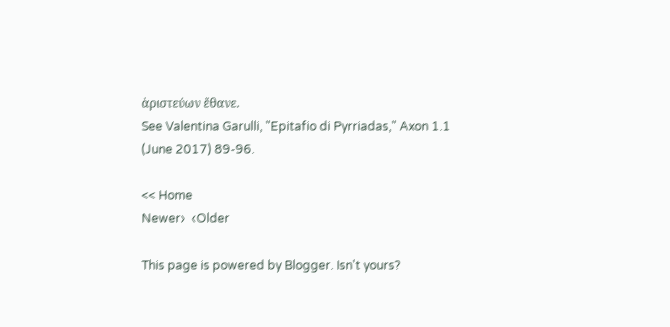ἀριστεύων ἔθανε.
See Valentina Garulli, "Epitafio di Pyrriadas," Axon 1.1 (June 2017) 89-96.

<< Home
Newer›  ‹Older

This page is powered by Blogger. Isn't yours?